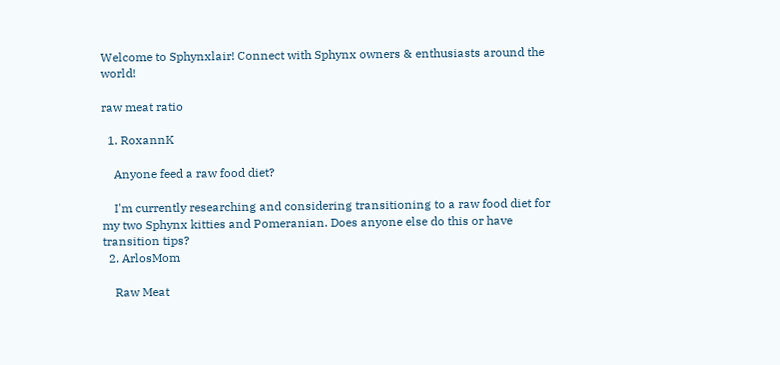Welcome to Sphynxlair! Connect with Sphynx owners & enthusiasts around the world!

raw meat ratio

  1. RoxannK

    Anyone feed a raw food diet?

    I'm currently researching and considering transitioning to a raw food diet for my two Sphynx kitties and Pomeranian. Does anyone else do this or have transition tips?
  2. ArlosMom

    Raw Meat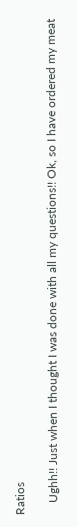Ratios

    Ughh!! Just when I thought I was done with all my questions!! Ok, so I have ordered my meat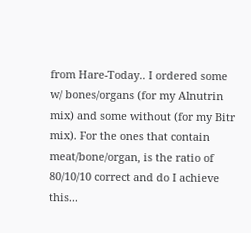from Hare-Today.. I ordered some w/ bones/organs (for my Alnutrin mix) and some without (for my Bitr mix). For the ones that contain meat/bone/organ, is the ratio of 80/10/10 correct and do I achieve this...